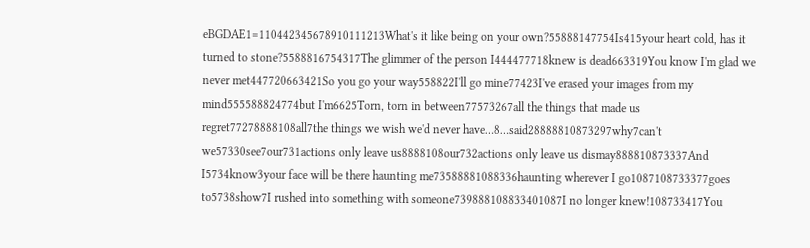eBGDAE1=110442345678910111213What's it like being on your own?55888147754Is415your heart cold, has it turned to stone?5588816754317The glimmer of the person I444477718knew is dead663319You know I'm glad we never met447720663421So you go your way558822I'll go mine77423I've erased your images from my mind555588824774but I'm6625Torn, torn in between77573267all the things that made us regret77278888108all7the things we wish we'd never have…8…said28888810873297why7can't we57330see7our731actions only leave us8888108our732actions only leave us dismay888810873337And I5734know3your face will be there haunting me73588881088336haunting wherever I go1087108733377goes to5738show7I rushed into something with someone739888108833401087I no longer knew!108733417You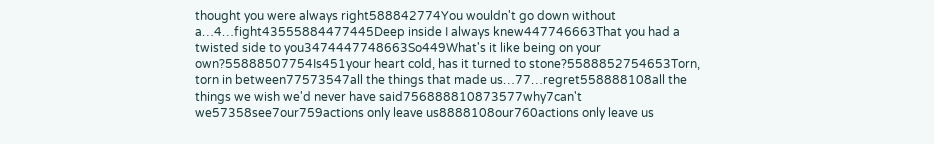thought you were always right588842774You wouldn't go down without a…4…fight43555884477445Deep inside I always knew447746663That you had a twisted side to you3474447748663So449What's it like being on your own?55888507754Is451your heart cold, has it turned to stone?5588852754653Torn, torn in between77573547all the things that made us…77…regret558888108all the things we wish we'd never have said756888810873577why7can't we57358see7our759actions only leave us8888108our760actions only leave us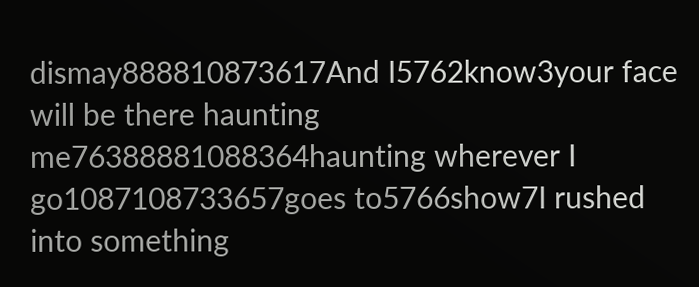dismay888810873617And I5762know3your face will be there haunting me76388881088364haunting wherever I go1087108733657goes to5766show7I rushed into something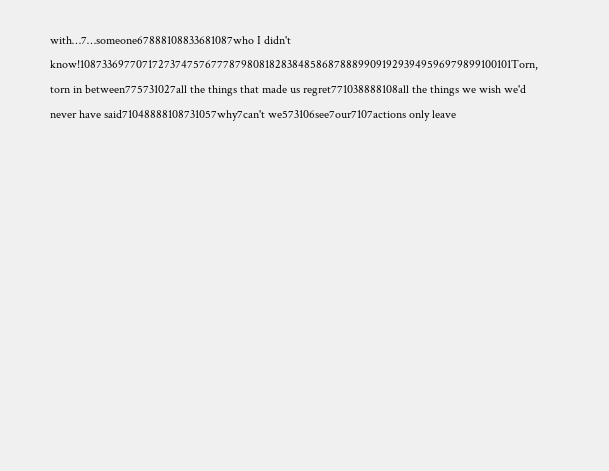with…7…someone67888108833681087who I didn't know!108733697707172737475767778798081828384858687888990919293949596979899100101Torn, torn in between775731027all the things that made us regret771038888108all the things we wish we'd never have said71048888108731057why7can't we573106see7our7107actions only leave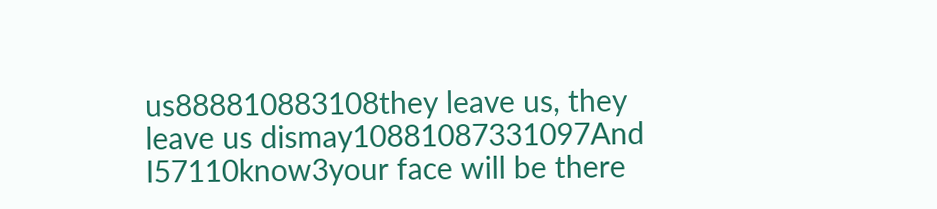us888810883108they leave us, they leave us dismay10881087331097And I57110know3your face will be there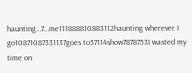haunting…7…me111888810883112haunting wherever I go10871087331137goes to57114show7878753I wasted my time on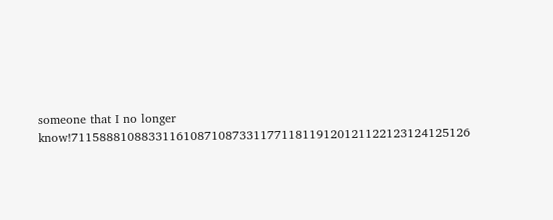someone that I no longer know!711588810883311610871087331177118119120121122123124125126